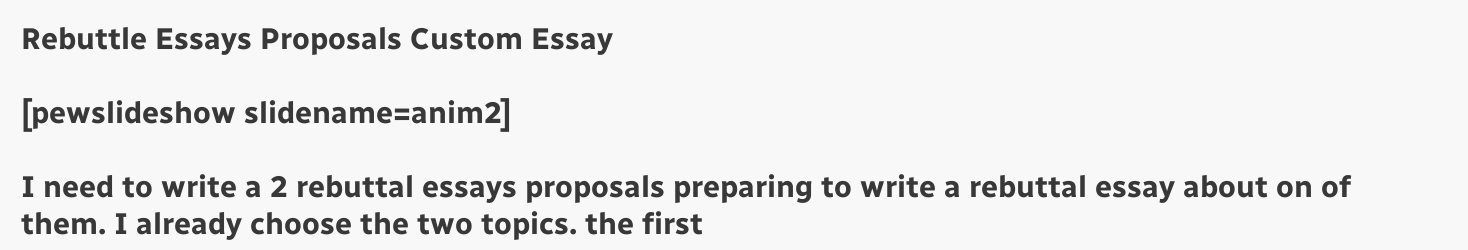Rebuttle Essays Proposals Custom Essay

[pewslideshow slidename=anim2]

I need to write a 2 rebuttal essays proposals preparing to write a rebuttal essay about on of them. I already choose the two topics. the first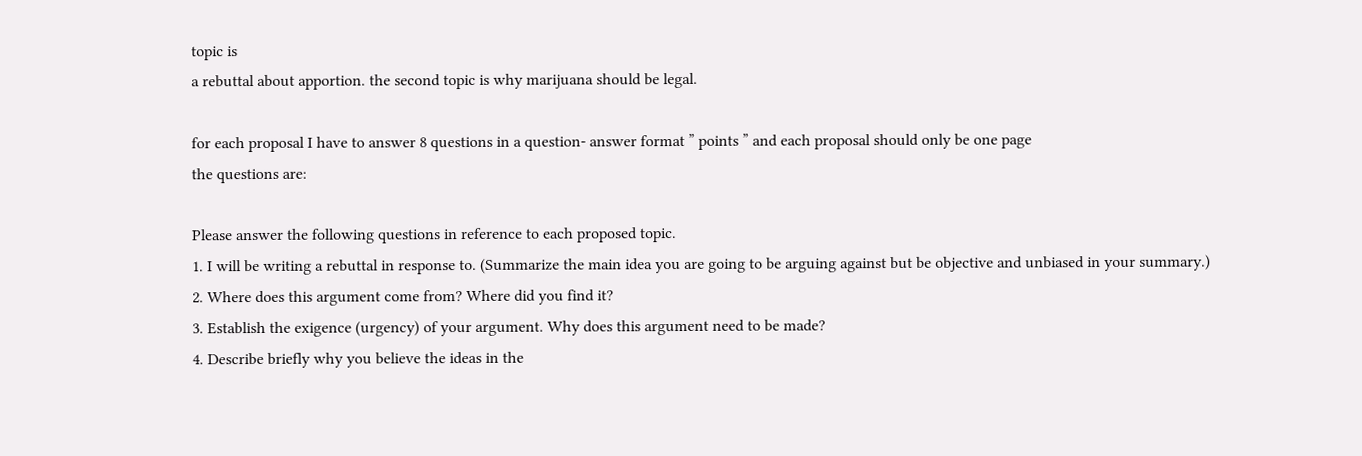topic is
a rebuttal about apportion. the second topic is why marijuana should be legal.

for each proposal I have to answer 8 questions in a question- answer format ” points ” and each proposal should only be one page
the questions are:

Please answer the following questions in reference to each proposed topic.
1. I will be writing a rebuttal in response to. (Summarize the main idea you are going to be arguing against but be objective and unbiased in your summary.)
2. Where does this argument come from? Where did you find it?
3. Establish the exigence (urgency) of your argument. Why does this argument need to be made?
4. Describe briefly why you believe the ideas in the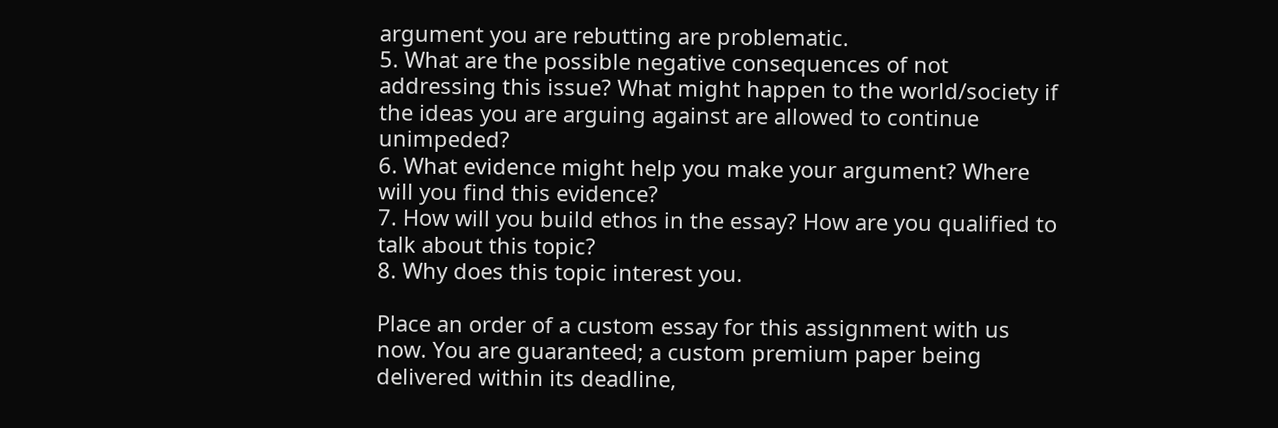argument you are rebutting are problematic.
5. What are the possible negative consequences of not addressing this issue? What might happen to the world/society if the ideas you are arguing against are allowed to continue unimpeded?
6. What evidence might help you make your argument? Where will you find this evidence?
7. How will you build ethos in the essay? How are you qualified to talk about this topic?
8. Why does this topic interest you.

Place an order of a custom essay for this assignment with us now. You are guaranteed; a custom premium paper being delivered within its deadline,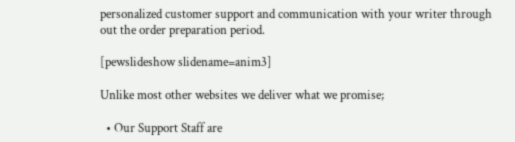personalized customer support and communication with your writer through out the order preparation period.

[pewslideshow slidename=anim3]

Unlike most other websites we deliver what we promise;

  • Our Support Staff are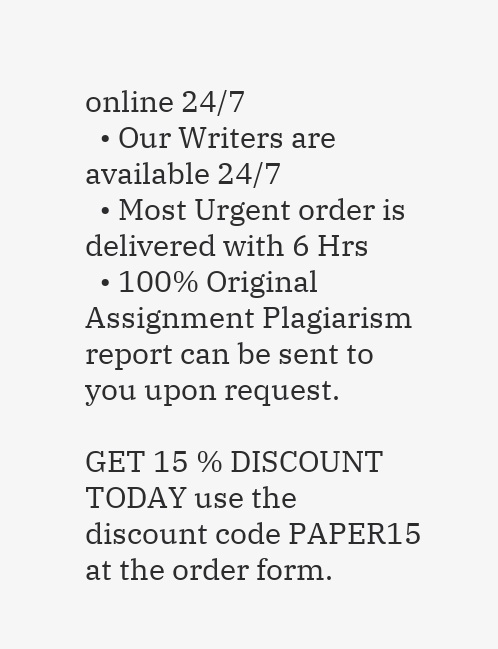online 24/7
  • Our Writers are available 24/7
  • Most Urgent order is delivered with 6 Hrs
  • 100% Original Assignment Plagiarism report can be sent to you upon request.

GET 15 % DISCOUNT TODAY use the discount code PAPER15 at the order form.